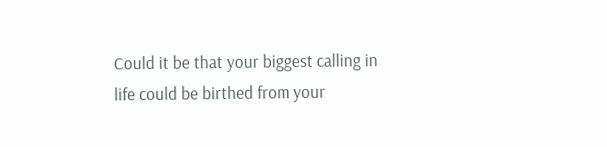Could it be that your biggest calling in life could be birthed from your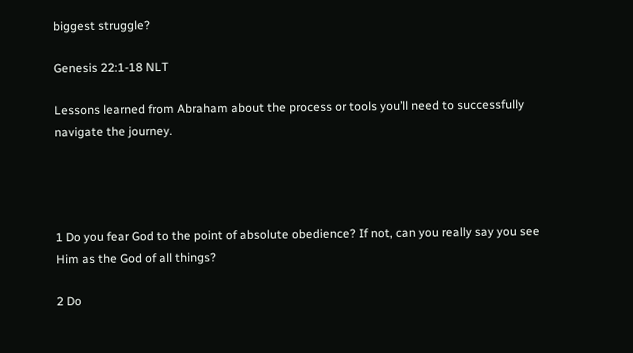biggest struggle?

Genesis 22:1-18 NLT

Lessons learned from Abraham about the process or tools you’ll need to successfully navigate the journey.




1 Do you fear God to the point of absolute obedience? If not, can you really say you see Him as the God of all things?

2 Do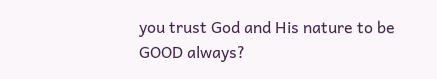you trust God and His nature to be GOOD always?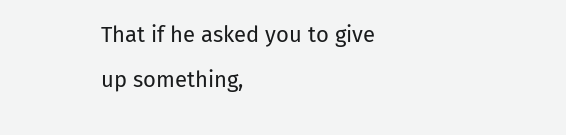That if he asked you to give up something,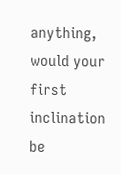anything, would your first inclination be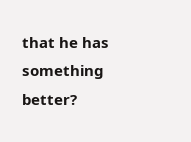that he has something better?